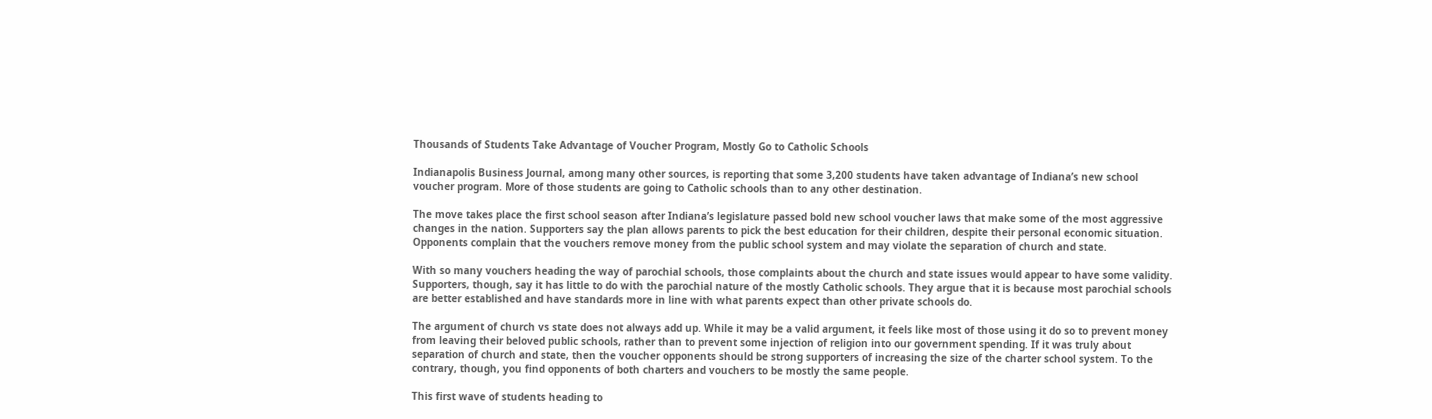Thousands of Students Take Advantage of Voucher Program, Mostly Go to Catholic Schools

Indianapolis Business Journal, among many other sources, is reporting that some 3,200 students have taken advantage of Indiana’s new school voucher program. More of those students are going to Catholic schools than to any other destination.

The move takes place the first school season after Indiana’s legislature passed bold new school voucher laws that make some of the most aggressive changes in the nation. Supporters say the plan allows parents to pick the best education for their children, despite their personal economic situation. Opponents complain that the vouchers remove money from the public school system and may violate the separation of church and state.

With so many vouchers heading the way of parochial schools, those complaints about the church and state issues would appear to have some validity. Supporters, though, say it has little to do with the parochial nature of the mostly Catholic schools. They argue that it is because most parochial schools are better established and have standards more in line with what parents expect than other private schools do.

The argument of church vs state does not always add up. While it may be a valid argument, it feels like most of those using it do so to prevent money from leaving their beloved public schools, rather than to prevent some injection of religion into our government spending. If it was truly about separation of church and state, then the voucher opponents should be strong supporters of increasing the size of the charter school system. To the contrary, though, you find opponents of both charters and vouchers to be mostly the same people.

This first wave of students heading to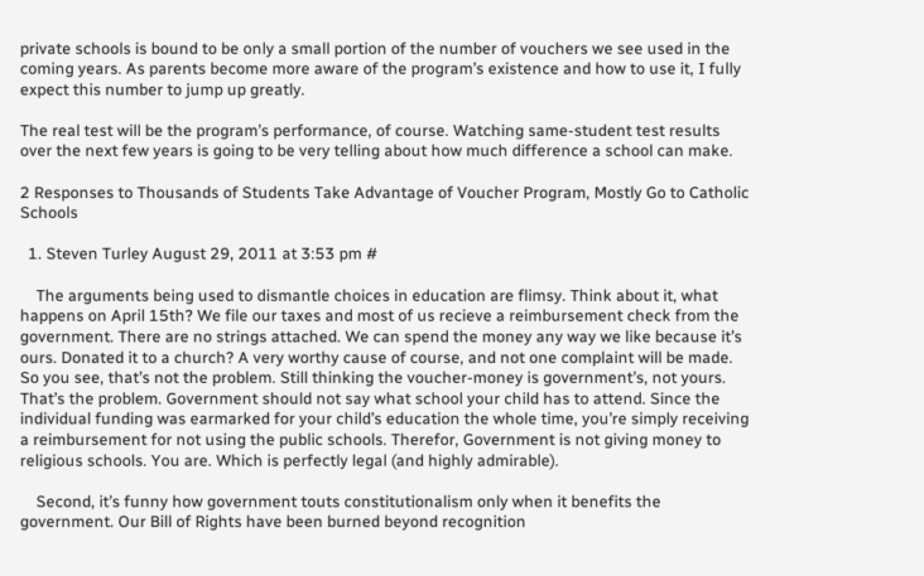private schools is bound to be only a small portion of the number of vouchers we see used in the coming years. As parents become more aware of the program’s existence and how to use it, I fully expect this number to jump up greatly.

The real test will be the program’s performance, of course. Watching same-student test results over the next few years is going to be very telling about how much difference a school can make.

2 Responses to Thousands of Students Take Advantage of Voucher Program, Mostly Go to Catholic Schools

  1. Steven Turley August 29, 2011 at 3:53 pm #

    The arguments being used to dismantle choices in education are flimsy. Think about it, what happens on April 15th? We file our taxes and most of us recieve a reimbursement check from the government. There are no strings attached. We can spend the money any way we like because it’s ours. Donated it to a church? A very worthy cause of course, and not one complaint will be made. So you see, that’s not the problem. Still thinking the voucher-money is government’s, not yours. That’s the problem. Government should not say what school your child has to attend. Since the individual funding was earmarked for your child’s education the whole time, you’re simply receiving a reimbursement for not using the public schools. Therefor, Government is not giving money to religious schools. You are. Which is perfectly legal (and highly admirable).

    Second, it’s funny how government touts constitutionalism only when it benefits the government. Our Bill of Rights have been burned beyond recognition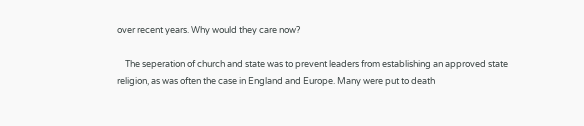over recent years. Why would they care now?

    The seperation of church and state was to prevent leaders from establishing an approved state religion, as was often the case in England and Europe. Many were put to death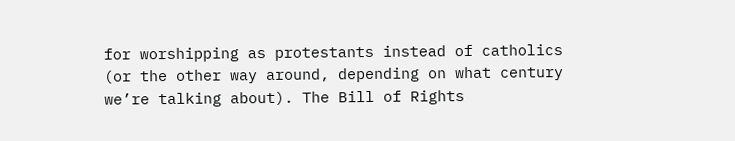for worshipping as protestants instead of catholics (or the other way around, depending on what century we’re talking about). The Bill of Rights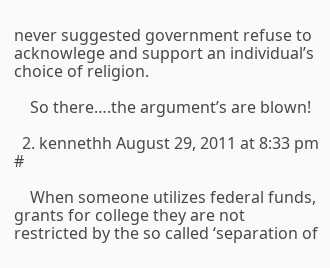never suggested government refuse to acknowlege and support an individual’s choice of religion.

    So there….the argument’s are blown!

  2. kennethh August 29, 2011 at 8:33 pm #

    When someone utilizes federal funds, grants for college they are not restricted by the so called ‘separation of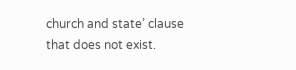church and state’ clause that does not exist.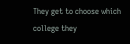They get to choose which college they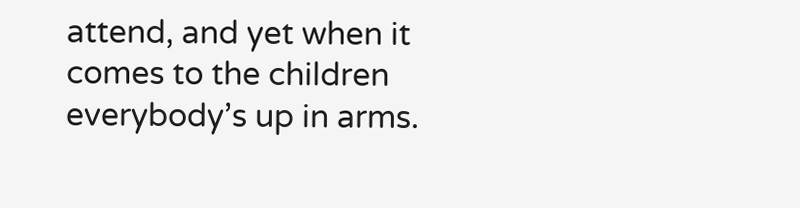attend, and yet when it comes to the children everybody’s up in arms.